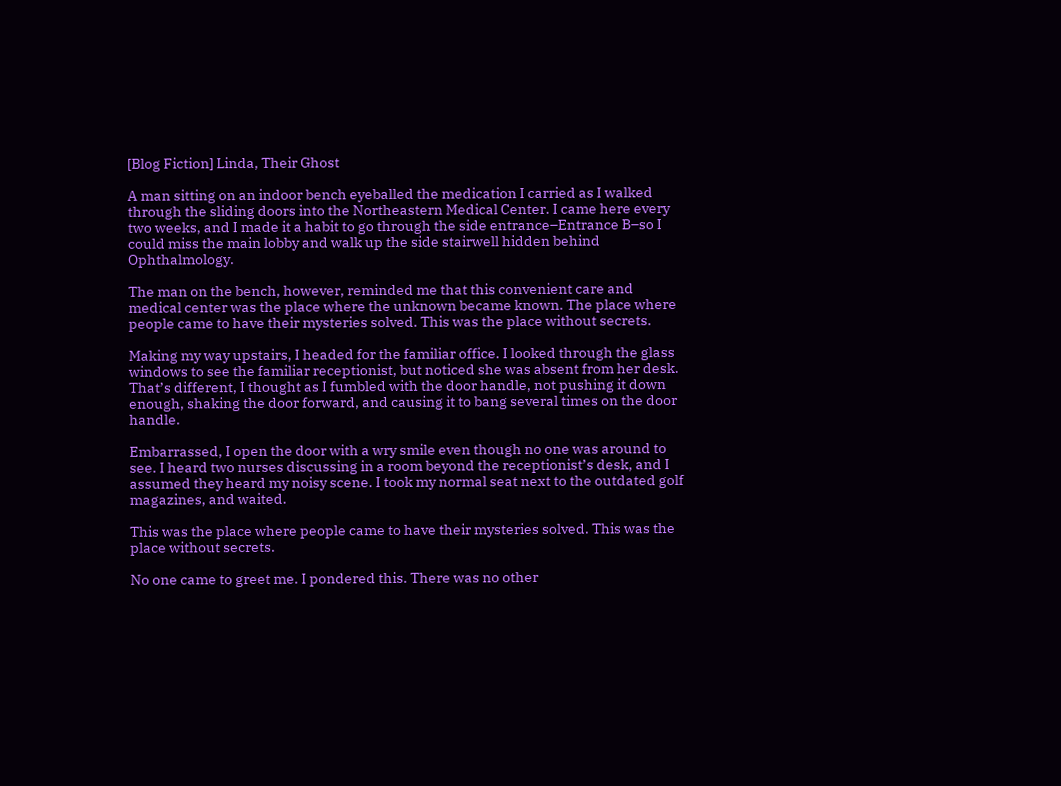[Blog Fiction] Linda, Their Ghost

A man sitting on an indoor bench eyeballed the medication I carried as I walked through the sliding doors into the Northeastern Medical Center. I came here every two weeks, and I made it a habit to go through the side entrance–Entrance B–so I could miss the main lobby and walk up the side stairwell hidden behind Ophthalmology.

The man on the bench, however, reminded me that this convenient care and medical center was the place where the unknown became known. The place where people came to have their mysteries solved. This was the place without secrets.

Making my way upstairs, I headed for the familiar office. I looked through the glass windows to see the familiar receptionist, but noticed she was absent from her desk. That’s different, I thought as I fumbled with the door handle, not pushing it down enough, shaking the door forward, and causing it to bang several times on the door handle.

Embarrassed, I open the door with a wry smile even though no one was around to see. I heard two nurses discussing in a room beyond the receptionist’s desk, and I assumed they heard my noisy scene. I took my normal seat next to the outdated golf magazines, and waited.

This was the place where people came to have their mysteries solved. This was the place without secrets.

No one came to greet me. I pondered this. There was no other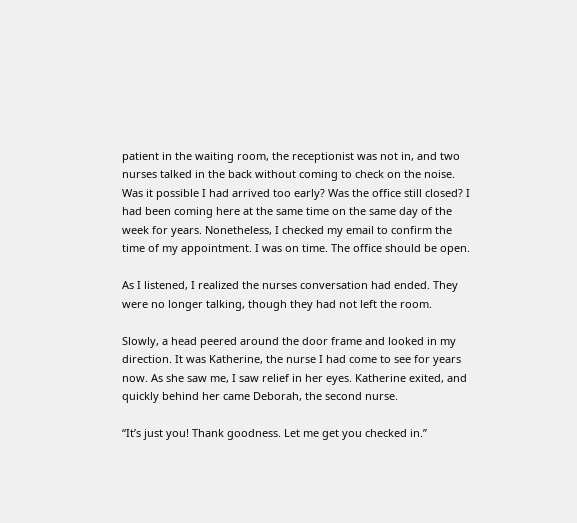patient in the waiting room, the receptionist was not in, and two nurses talked in the back without coming to check on the noise. Was it possible I had arrived too early? Was the office still closed? I had been coming here at the same time on the same day of the week for years. Nonetheless, I checked my email to confirm the time of my appointment. I was on time. The office should be open.

As I listened, I realized the nurses conversation had ended. They were no longer talking, though they had not left the room.

Slowly, a head peered around the door frame and looked in my direction. It was Katherine, the nurse I had come to see for years now. As she saw me, I saw relief in her eyes. Katherine exited, and quickly behind her came Deborah, the second nurse.

“It’s just you! Thank goodness. Let me get you checked in.”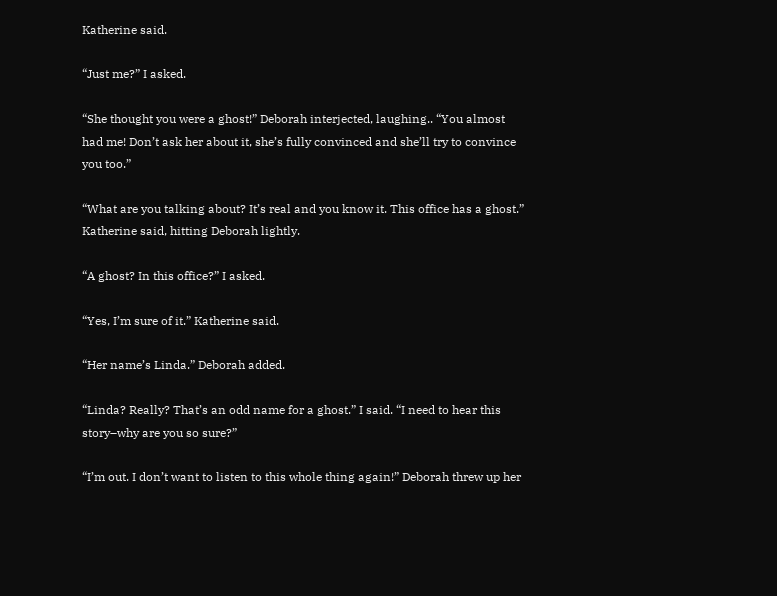Katherine said.

“Just me?” I asked.

“She thought you were a ghost!” Deborah interjected, laughing.. “You almost had me! Don’t ask her about it, she’s fully convinced and she’ll try to convince you too.”

“What are you talking about? It’s real and you know it. This office has a ghost.” Katherine said, hitting Deborah lightly.

“A ghost? In this office?” I asked.

“Yes, I’m sure of it.” Katherine said.

“Her name’s Linda.” Deborah added.

“Linda? Really? That’s an odd name for a ghost.” I said. “I need to hear this story–why are you so sure?”

“I’m out. I don’t want to listen to this whole thing again!” Deborah threw up her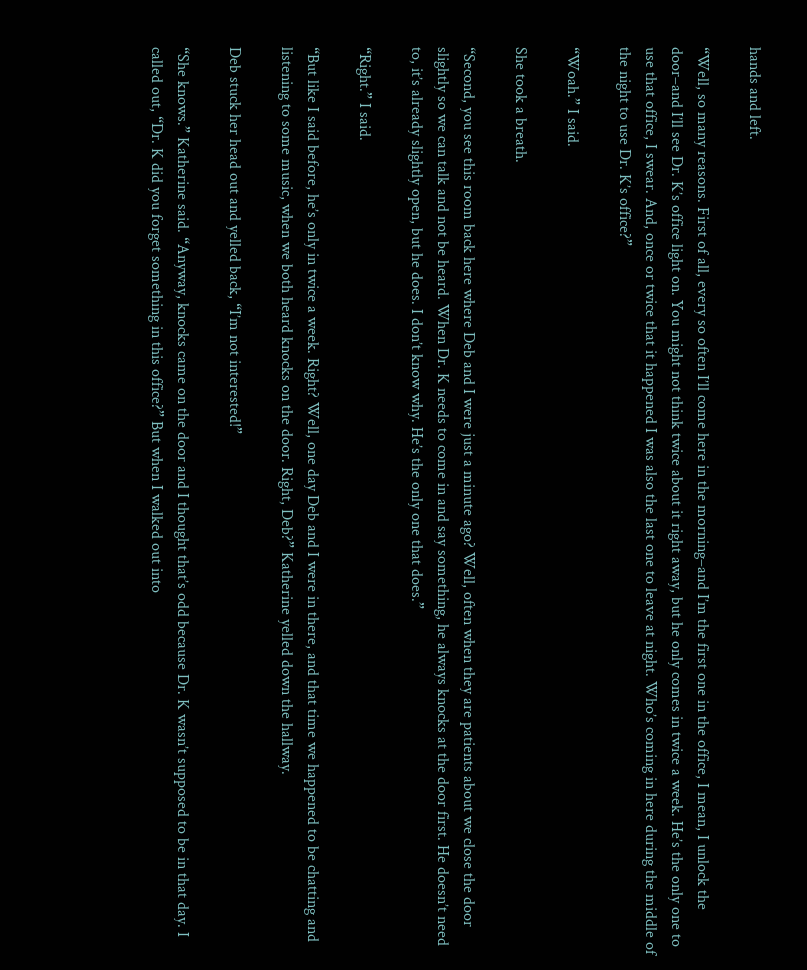hands and left.

“Well, so many reasons. First of all, every so often I’ll come here in the morning–and I’m the first one in the office, I mean, I unlock the door–and I’ll see Dr. K’s office light on. You might not think twice about it right away, but he only comes in twice a week. He’s the only one to use that office, I swear. And, once or twice that it happened I was also the last one to leave at night. Who’s coming in here during the middle of the night to use Dr. K’s office?”

“Woah.” I said.

She took a breath.

“Second, you see this room back here where Deb and I were just a minute ago? Well, often when they are patients about we close the door slightly so we can talk and not be heard. When Dr. K needs to come in and say something, he always knocks at the door first. He doesn’t need to, it’s already slightly open, but he does. I don’t know why. He’s the only one that does.”

“Right.” I said.

“But like I said before, he’s only in twice a week. Right? Well, one day Deb and I were in there, and that time we happened to be chatting and listening to some music, when we both heard knocks on the door. Right, Deb?” Katherine yelled down the hallway.

Deb stuck her head out and yelled back, “I’m not interested!”

“She knows.” Katherine said. “Anyway, knocks came on the door and I thought that’s odd because Dr. K wasn’t supposed to be in that day. I called out, “Dr. K did you forget something in this office?” But when I walked out into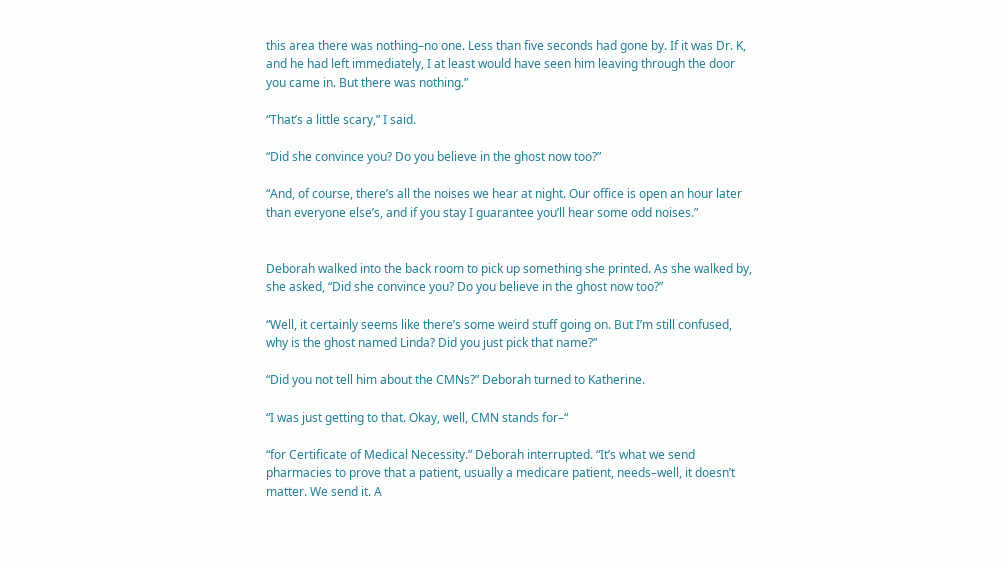this area there was nothing–no one. Less than five seconds had gone by. If it was Dr. K, and he had left immediately, I at least would have seen him leaving through the door you came in. But there was nothing.”

“That’s a little scary,” I said.

“Did she convince you? Do you believe in the ghost now too?”

“And, of course, there’s all the noises we hear at night. Our office is open an hour later than everyone else’s, and if you stay I guarantee you’ll hear some odd noises.”


Deborah walked into the back room to pick up something she printed. As she walked by, she asked, “Did she convince you? Do you believe in the ghost now too?”

“Well, it certainly seems like there’s some weird stuff going on. But I’m still confused, why is the ghost named Linda? Did you just pick that name?”

“Did you not tell him about the CMNs?” Deborah turned to Katherine.

“I was just getting to that. Okay, well, CMN stands for–“

“for Certificate of Medical Necessity.” Deborah interrupted. “It’s what we send pharmacies to prove that a patient, usually a medicare patient, needs–well, it doesn’t matter. We send it. A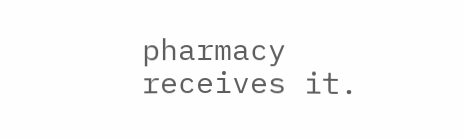pharmacy receives it.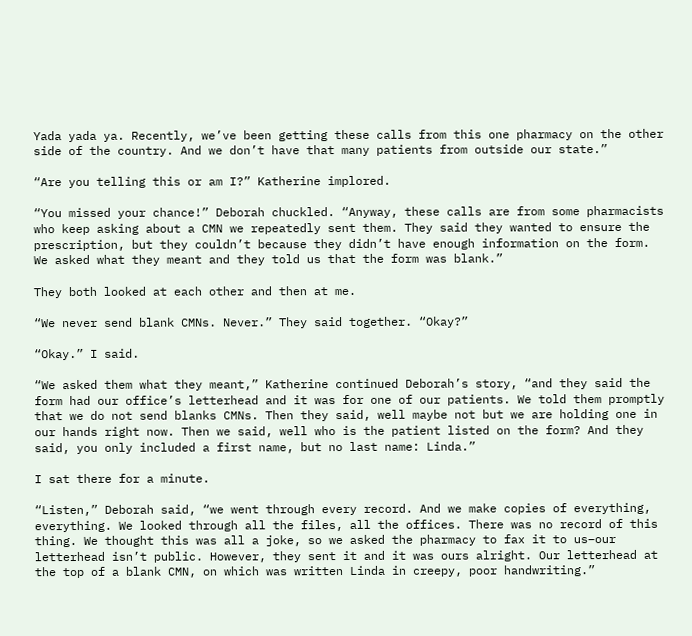Yada yada ya. Recently, we’ve been getting these calls from this one pharmacy on the other side of the country. And we don’t have that many patients from outside our state.”

“Are you telling this or am I?” Katherine implored.

“You missed your chance!” Deborah chuckled. “Anyway, these calls are from some pharmacists who keep asking about a CMN we repeatedly sent them. They said they wanted to ensure the prescription, but they couldn’t because they didn’t have enough information on the form. We asked what they meant and they told us that the form was blank.”

They both looked at each other and then at me.

“We never send blank CMNs. Never.” They said together. “Okay?”

“Okay.” I said.

“We asked them what they meant,” Katherine continued Deborah’s story, “and they said the form had our office’s letterhead and it was for one of our patients. We told them promptly that we do not send blanks CMNs. Then they said, well maybe not but we are holding one in our hands right now. Then we said, well who is the patient listed on the form? And they said, you only included a first name, but no last name: Linda.”

I sat there for a minute.

“Listen,” Deborah said, “we went through every record. And we make copies of everything, everything. We looked through all the files, all the offices. There was no record of this thing. We thought this was all a joke, so we asked the pharmacy to fax it to us–our letterhead isn’t public. However, they sent it and it was ours alright. Our letterhead at the top of a blank CMN, on which was written Linda in creepy, poor handwriting.”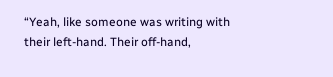“Yeah, like someone was writing with their left-hand. Their off-hand,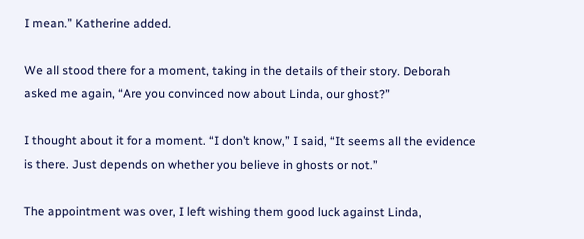I mean.” Katherine added.

We all stood there for a moment, taking in the details of their story. Deborah asked me again, “Are you convinced now about Linda, our ghost?”

I thought about it for a moment. “I don’t know,” I said, “It seems all the evidence is there. Just depends on whether you believe in ghosts or not.”

The appointment was over, I left wishing them good luck against Linda,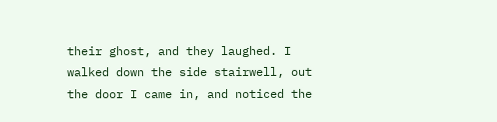their ghost, and they laughed. I walked down the side stairwell, out the door I came in, and noticed the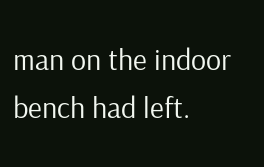man on the indoor bench had left.